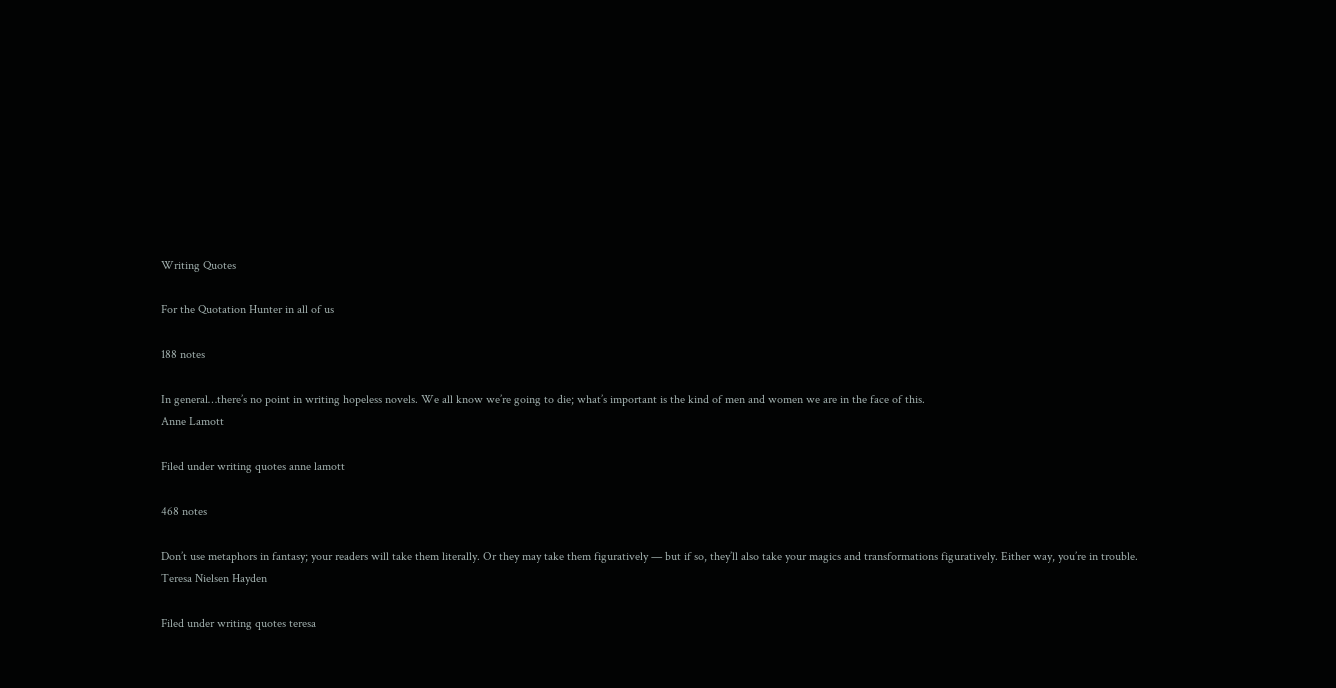Writing Quotes

For the Quotation Hunter in all of us

188 notes

In general…there’s no point in writing hopeless novels. We all know we’re going to die; what’s important is the kind of men and women we are in the face of this.
Anne Lamott

Filed under writing quotes anne lamott

468 notes

Don’t use metaphors in fantasy; your readers will take them literally. Or they may take them figuratively — but if so, they’ll also take your magics and transformations figuratively. Either way, you’re in trouble.
Teresa Nielsen Hayden

Filed under writing quotes teresa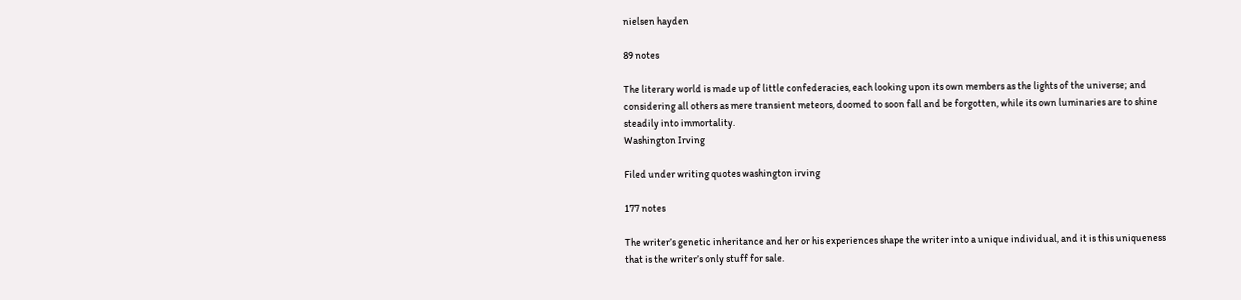nielsen hayden

89 notes

The literary world is made up of little confederacies, each looking upon its own members as the lights of the universe; and considering all others as mere transient meteors, doomed to soon fall and be forgotten, while its own luminaries are to shine steadily into immortality.
Washington Irving

Filed under writing quotes washington irving

177 notes

The writer’s genetic inheritance and her or his experiences shape the writer into a unique individual, and it is this uniqueness that is the writer’s only stuff for sale.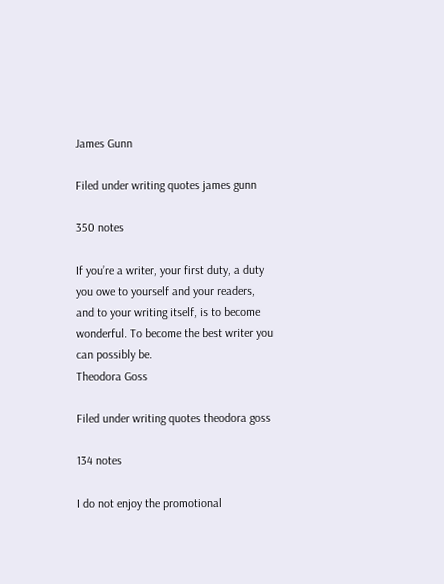James Gunn

Filed under writing quotes james gunn

350 notes

If you’re a writer, your first duty, a duty you owe to yourself and your readers, and to your writing itself, is to become wonderful. To become the best writer you can possibly be.
Theodora Goss

Filed under writing quotes theodora goss

134 notes

I do not enjoy the promotional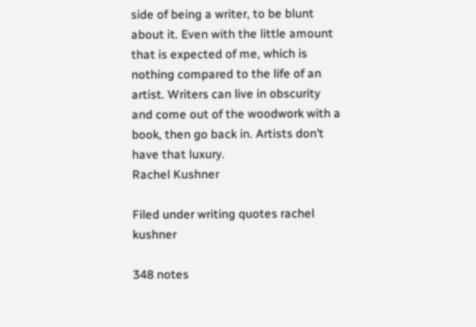side of being a writer, to be blunt about it. Even with the little amount that is expected of me, which is nothing compared to the life of an artist. Writers can live in obscurity and come out of the woodwork with a book, then go back in. Artists don’t have that luxury.
Rachel Kushner

Filed under writing quotes rachel kushner

348 notes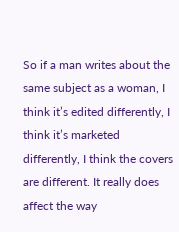So if a man writes about the same subject as a woman, I think it’s edited differently, I think it’s marketed differently, I think the covers are different. It really does affect the way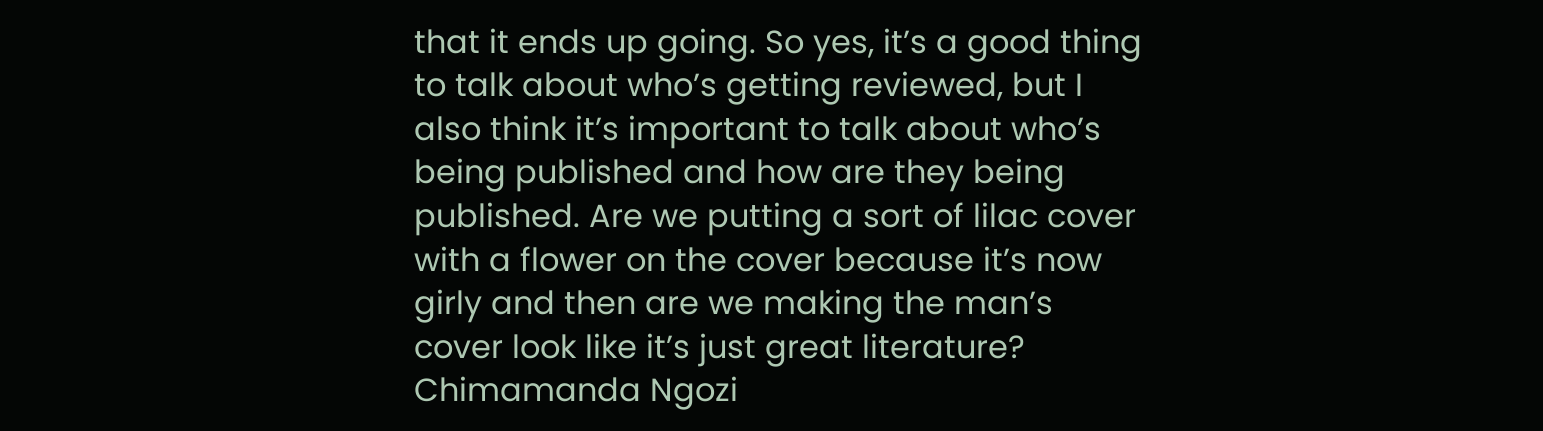that it ends up going. So yes, it’s a good thing to talk about who’s getting reviewed, but I also think it’s important to talk about who’s being published and how are they being published. Are we putting a sort of lilac cover with a flower on the cover because it’s now girly and then are we making the man’s cover look like it’s just great literature?
Chimamanda Ngozi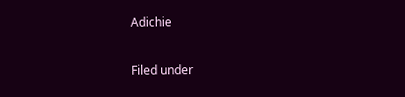Adichie

Filed under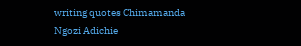writing quotes Chimamanda Ngozi Adichie